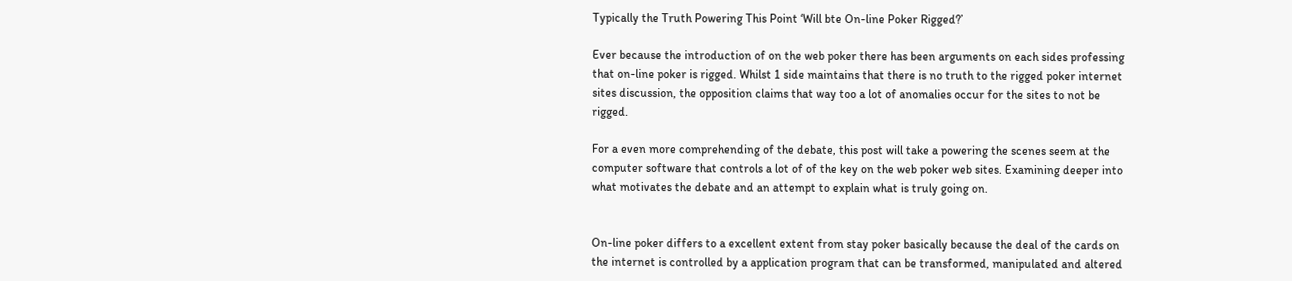Typically the Truth Powering This Point ‘Will bte On-line Poker Rigged?’

Ever because the introduction of on the web poker there has been arguments on each sides professing that on-line poker is rigged. Whilst 1 side maintains that there is no truth to the rigged poker internet sites discussion, the opposition claims that way too a lot of anomalies occur for the sites to not be rigged.

For a even more comprehending of the debate, this post will take a powering the scenes seem at the computer software that controls a lot of of the key on the web poker web sites. Examining deeper into what motivates the debate and an attempt to explain what is truly going on.


On-line poker differs to a excellent extent from stay poker basically because the deal of the cards on the internet is controlled by a application program that can be transformed, manipulated and altered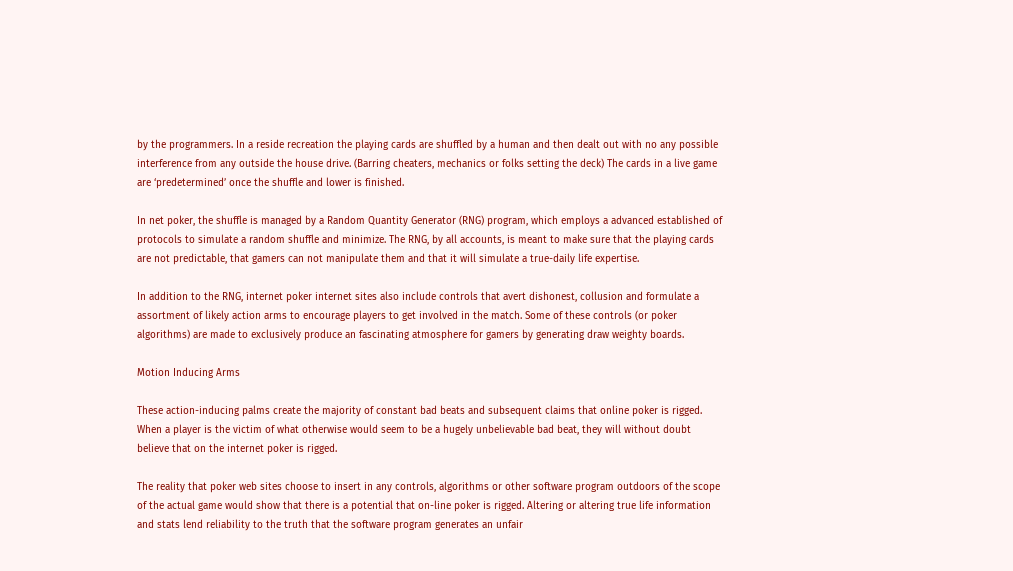by the programmers. In a reside recreation the playing cards are shuffled by a human and then dealt out with no any possible interference from any outside the house drive. (Barring cheaters, mechanics or folks setting the deck) The cards in a live game are ‘predetermined’ once the shuffle and lower is finished.

In net poker, the shuffle is managed by a Random Quantity Generator (RNG) program, which employs a advanced established of protocols to simulate a random shuffle and minimize. The RNG, by all accounts, is meant to make sure that the playing cards are not predictable, that gamers can not manipulate them and that it will simulate a true-daily life expertise.

In addition to the RNG, internet poker internet sites also include controls that avert dishonest, collusion and formulate a assortment of likely action arms to encourage players to get involved in the match. Some of these controls (or poker algorithms) are made to exclusively produce an fascinating atmosphere for gamers by generating draw weighty boards.

Motion Inducing Arms

These action-inducing palms create the majority of constant bad beats and subsequent claims that online poker is rigged. When a player is the victim of what otherwise would seem to be a hugely unbelievable bad beat, they will without doubt believe that on the internet poker is rigged.

The reality that poker web sites choose to insert in any controls, algorithms or other software program outdoors of the scope of the actual game would show that there is a potential that on-line poker is rigged. Altering or altering true life information and stats lend reliability to the truth that the software program generates an unfair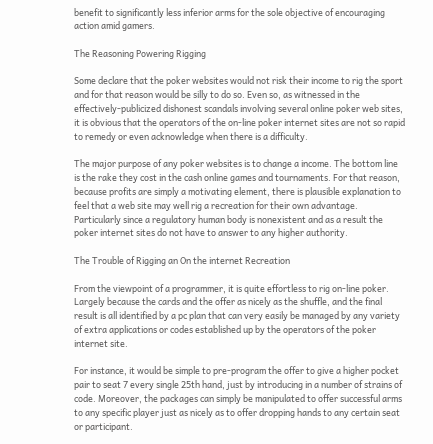benefit to significantly less inferior arms for the sole objective of encouraging action amid gamers.

The Reasoning Powering Rigging

Some declare that the poker websites would not risk their income to rig the sport and for that reason would be silly to do so. Even so, as witnessed in the effectively-publicized dishonest scandals involving several online poker web sites, it is obvious that the operators of the on-line poker internet sites are not so rapid to remedy or even acknowledge when there is a difficulty.

The major purpose of any poker websites is to change a income. The bottom line is the rake they cost in the cash online games and tournaments. For that reason, because profits are simply a motivating element, there is plausible explanation to feel that a web site may well rig a recreation for their own advantage. Particularly since a regulatory human body is nonexistent and as a result the poker internet sites do not have to answer to any higher authority.

The Trouble of Rigging an On the internet Recreation

From the viewpoint of a programmer, it is quite effortless to rig on-line poker. Largely because the cards and the offer as nicely as the shuffle, and the final result is all identified by a pc plan that can very easily be managed by any variety of extra applications or codes established up by the operators of the poker internet site.

For instance, it would be simple to pre-program the offer to give a higher pocket pair to seat 7 every single 25th hand, just by introducing in a number of strains of code. Moreover, the packages can simply be manipulated to offer successful arms to any specific player just as nicely as to offer dropping hands to any certain seat or participant.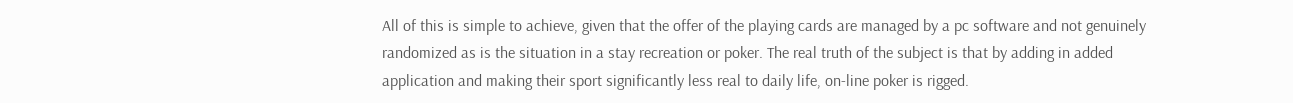All of this is simple to achieve, given that the offer of the playing cards are managed by a pc software and not genuinely randomized as is the situation in a stay recreation or poker. The real truth of the subject is that by adding in added application and making their sport significantly less real to daily life, on-line poker is rigged.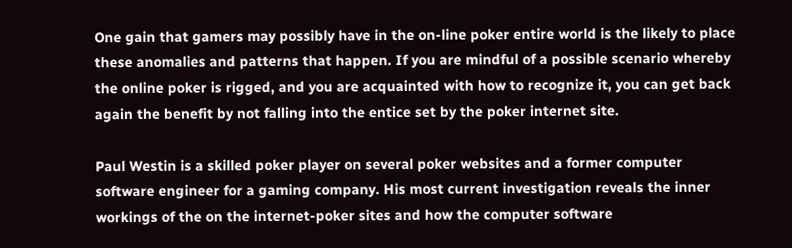One gain that gamers may possibly have in the on-line poker entire world is the likely to place these anomalies and patterns that happen. If you are mindful of a possible scenario whereby the online poker is rigged, and you are acquainted with how to recognize it, you can get back again the benefit by not falling into the entice set by the poker internet site.

Paul Westin is a skilled poker player on several poker websites and a former computer software engineer for a gaming company. His most current investigation reveals the inner workings of the on the internet-poker sites and how the computer software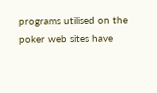programs utilised on the poker web sites have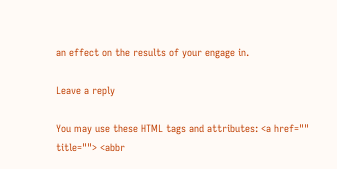an effect on the results of your engage in.

Leave a reply

You may use these HTML tags and attributes: <a href="" title=""> <abbr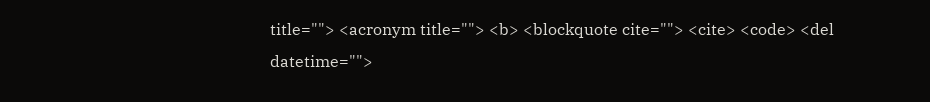title=""> <acronym title=""> <b> <blockquote cite=""> <cite> <code> <del datetime="">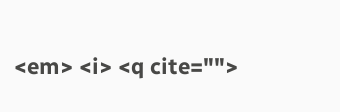<em> <i> <q cite="">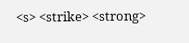<s> <strike> <strong>